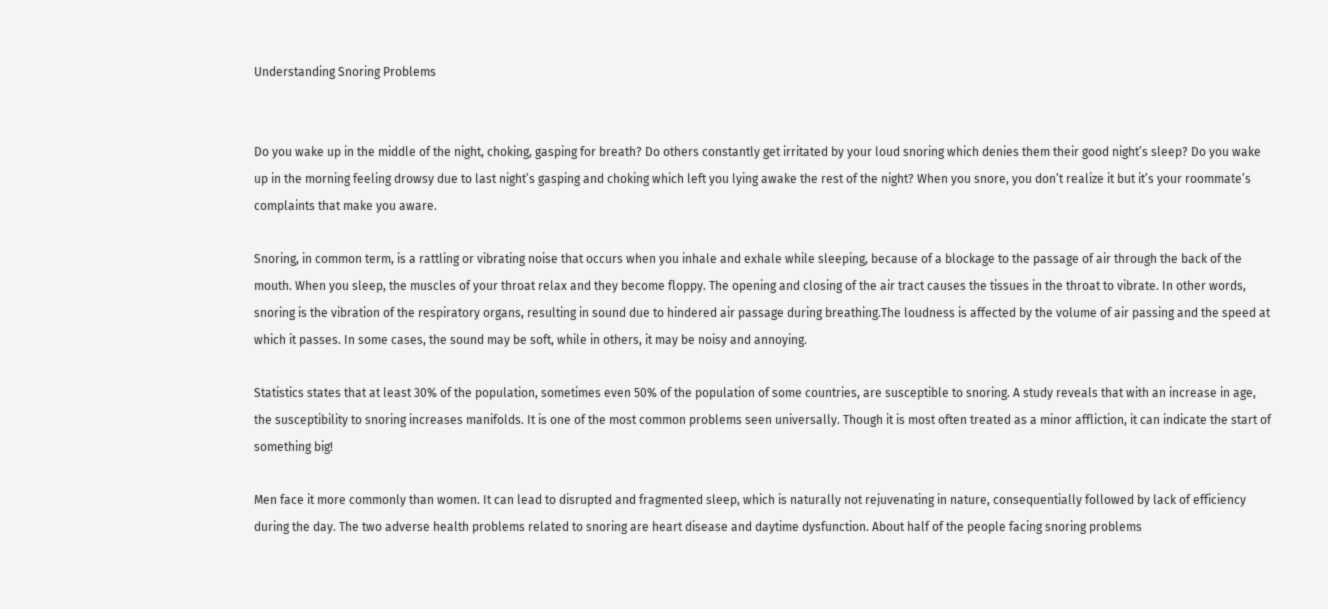Understanding Snoring Problems


Do you wake up in the middle of the night, choking, gasping for breath? Do others constantly get irritated by your loud snoring which denies them their good night’s sleep? Do you wake up in the morning feeling drowsy due to last night’s gasping and choking which left you lying awake the rest of the night? When you snore, you don’t realize it but it’s your roommate’s complaints that make you aware.

Snoring, in common term, is a rattling or vibrating noise that occurs when you inhale and exhale while sleeping, because of a blockage to the passage of air through the back of the mouth. When you sleep, the muscles of your throat relax and they become floppy. The opening and closing of the air tract causes the tissues in the throat to vibrate. In other words, snoring is the vibration of the respiratory organs, resulting in sound due to hindered air passage during breathing.The loudness is affected by the volume of air passing and the speed at which it passes. In some cases, the sound may be soft, while in others, it may be noisy and annoying.

Statistics states that at least 30% of the population, sometimes even 50% of the population of some countries, are susceptible to snoring. A study reveals that with an increase in age, the susceptibility to snoring increases manifolds. It is one of the most common problems seen universally. Though it is most often treated as a minor affliction, it can indicate the start of something big!

Men face it more commonly than women. It can lead to disrupted and fragmented sleep, which is naturally not rejuvenating in nature, consequentially followed by lack of efficiency during the day. The two adverse health problems related to snoring are heart disease and daytime dysfunction. About half of the people facing snoring problems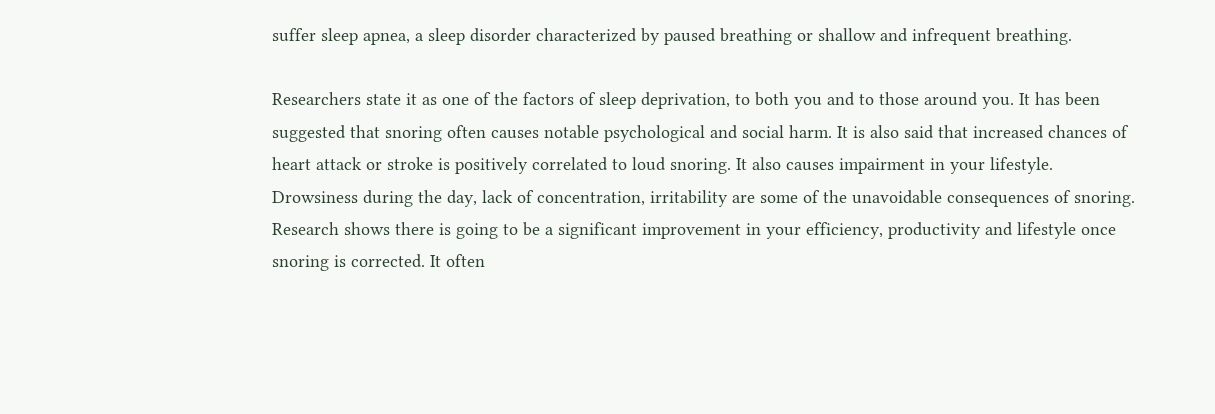suffer sleep apnea, a sleep disorder characterized by paused breathing or shallow and infrequent breathing.

Researchers state it as one of the factors of sleep deprivation, to both you and to those around you. It has been suggested that snoring often causes notable psychological and social harm. It is also said that increased chances of heart attack or stroke is positively correlated to loud snoring. It also causes impairment in your lifestyle. Drowsiness during the day, lack of concentration, irritability are some of the unavoidable consequences of snoring. Research shows there is going to be a significant improvement in your efficiency, productivity and lifestyle once snoring is corrected. It often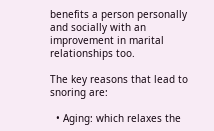benefits a person personally and socially with an improvement in marital relationships too.

The key reasons that lead to snoring are:

  • Aging: which relaxes the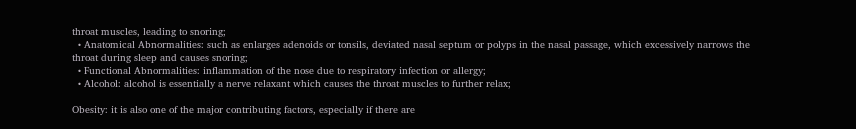throat muscles, leading to snoring;
  • Anatomical Abnormalities: such as enlarges adenoids or tonsils, deviated nasal septum or polyps in the nasal passage, which excessively narrows the throat during sleep and causes snoring;
  • Functional Abnormalities: inflammation of the nose due to respiratory infection or allergy;
  • Alcohol: alcohol is essentially a nerve relaxant which causes the throat muscles to further relax;

Obesity: it is also one of the major contributing factors, especially if there are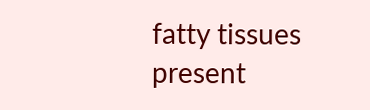fatty tissues present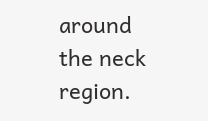around the neck region.